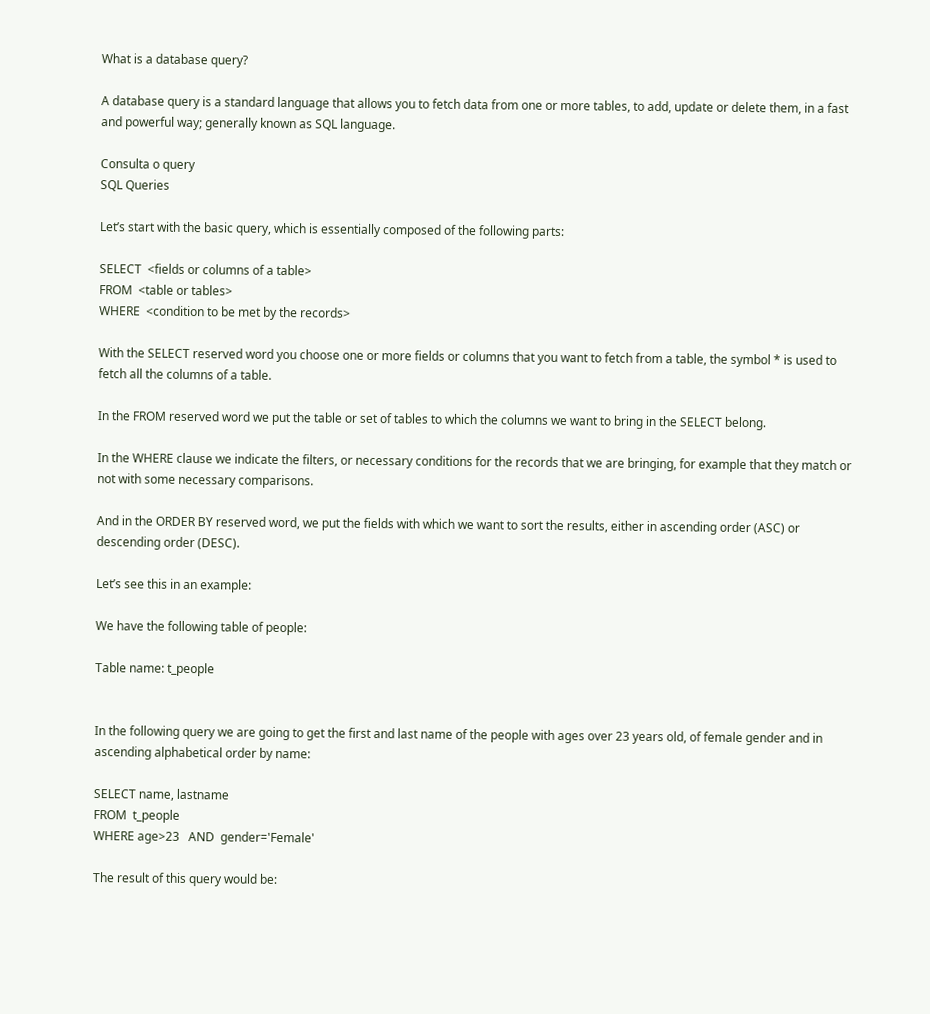What is a database query?

A database query is a standard language that allows you to fetch data from one or more tables, to add, update or delete them, in a fast and powerful way; generally known as SQL language.

Consulta o query
SQL Queries

Let’s start with the basic query, which is essentially composed of the following parts:

SELECT  <fields or columns of a table>
FROM  <table or tables>
WHERE  <condition to be met by the records>

With the SELECT reserved word you choose one or more fields or columns that you want to fetch from a table, the symbol * is used to fetch all the columns of a table.

In the FROM reserved word we put the table or set of tables to which the columns we want to bring in the SELECT belong.

In the WHERE clause we indicate the filters, or necessary conditions for the records that we are bringing, for example that they match or not with some necessary comparisons.

And in the ORDER BY reserved word, we put the fields with which we want to sort the results, either in ascending order (ASC) or descending order (DESC).

Let’s see this in an example:

We have the following table of people:

Table name: t_people


In the following query we are going to get the first and last name of the people with ages over 23 years old, of female gender and in ascending alphabetical order by name:

SELECT name, lastname
FROM  t_people
WHERE age>23   AND  gender='Female'

The result of this query would be: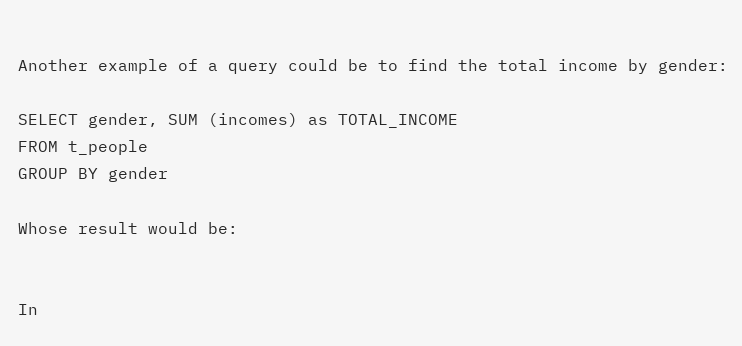Another example of a query could be to find the total income by gender:

SELECT gender, SUM (incomes) as TOTAL_INCOME
FROM t_people
GROUP BY gender

Whose result would be:


In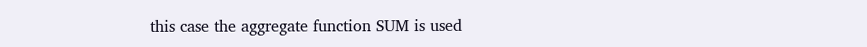this case the aggregate function SUM is used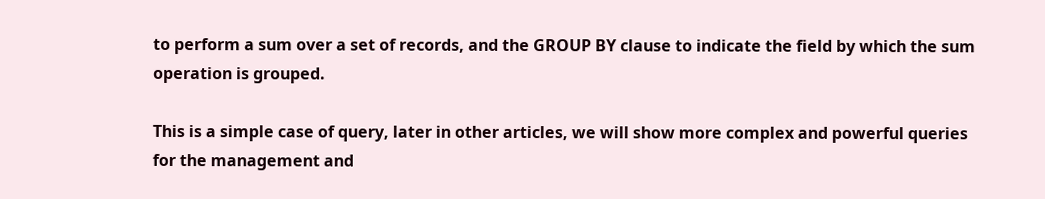to perform a sum over a set of records, and the GROUP BY clause to indicate the field by which the sum operation is grouped.

This is a simple case of query, later in other articles, we will show more complex and powerful queries for the management and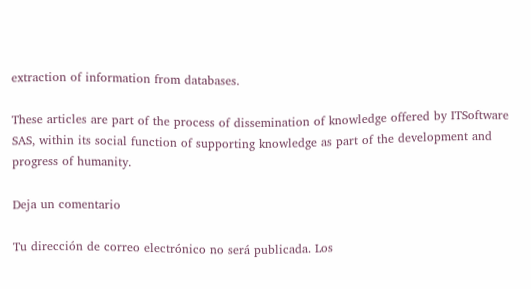extraction of information from databases.

These articles are part of the process of dissemination of knowledge offered by ITSoftware SAS, within its social function of supporting knowledge as part of the development and progress of humanity.

Deja un comentario

Tu dirección de correo electrónico no será publicada. Los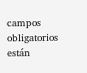campos obligatorios están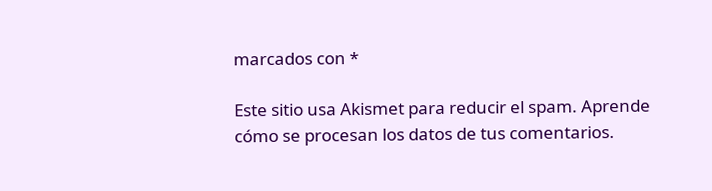marcados con *

Este sitio usa Akismet para reducir el spam. Aprende cómo se procesan los datos de tus comentarios.